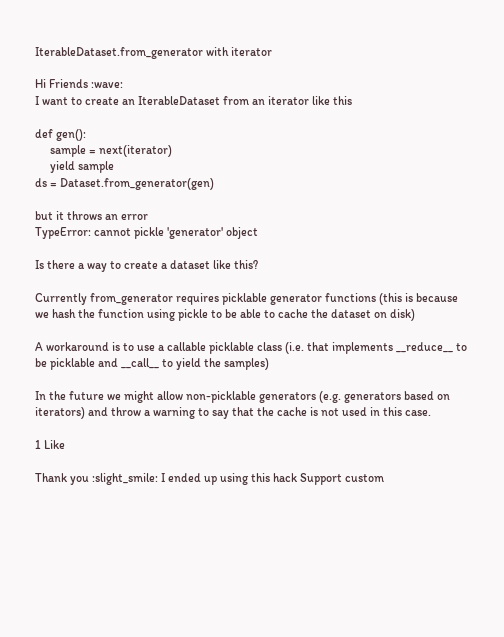IterableDataset.from_generator with iterator

Hi Friends :wave:
I want to create an IterableDataset from an iterator like this

def gen():
     sample = next(iterator)
     yield sample
ds = Dataset.from_generator(gen)

but it throws an error
TypeError: cannot pickle 'generator' object

Is there a way to create a dataset like this?

Currently from_generator requires picklable generator functions (this is because we hash the function using pickle to be able to cache the dataset on disk)

A workaround is to use a callable picklable class (i.e. that implements __reduce__ to be picklable and __call__ to yield the samples)

In the future we might allow non-picklable generators (e.g. generators based on iterators) and throw a warning to say that the cache is not used in this case.

1 Like

Thank you :slight_smile: I ended up using this hack Support custom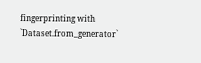fingerprinting with `Dataset.from_generator`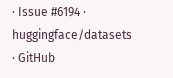· Issue #6194 · huggingface/datasets · GitHub